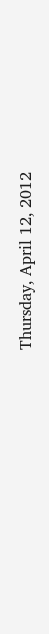Thursday, April 12, 2012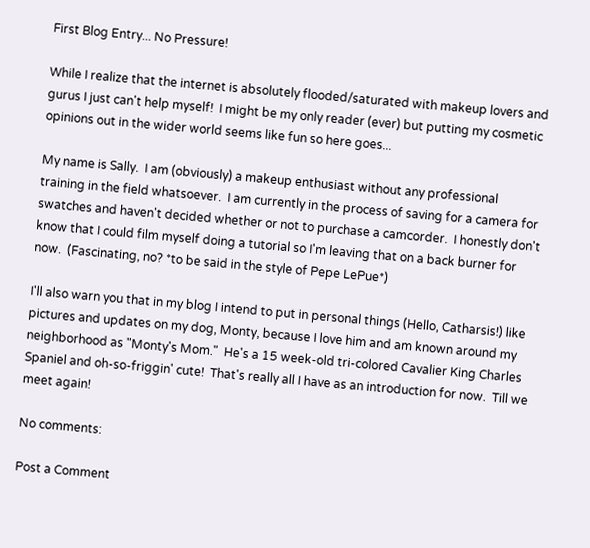First Blog Entry... No Pressure!

While I realize that the internet is absolutely flooded/saturated with makeup lovers and gurus I just can't help myself!  I might be my only reader (ever) but putting my cosmetic opinions out in the wider world seems like fun so here goes...

My name is Sally.  I am (obviously) a makeup enthusiast without any professional training in the field whatsoever.  I am currently in the process of saving for a camera for swatches and haven't decided whether or not to purchase a camcorder.  I honestly don't know that I could film myself doing a tutorial so I'm leaving that on a back burner for now.  (Fascinating, no? *to be said in the style of Pepe LePue*)

I'll also warn you that in my blog I intend to put in personal things (Hello, Catharsis!) like pictures and updates on my dog, Monty, because I love him and am known around my neighborhood as "Monty's Mom."  He's a 15 week-old tri-colored Cavalier King Charles Spaniel and oh-so-friggin' cute!  That's really all I have as an introduction for now.  Till we meet again!

No comments:

Post a Comment